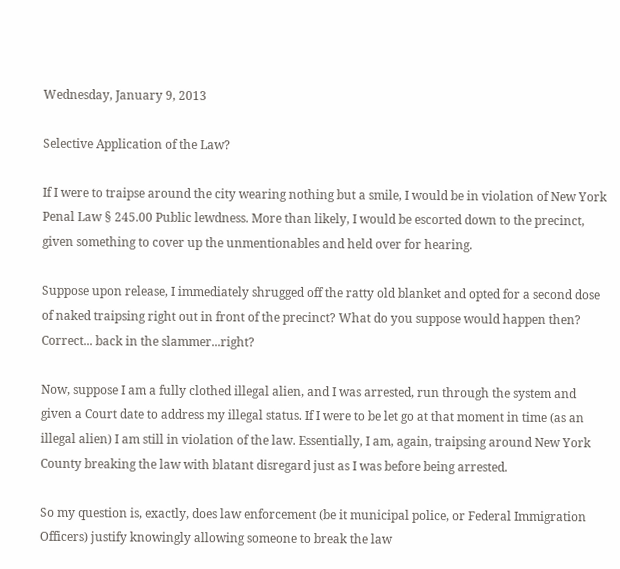Wednesday, January 9, 2013

Selective Application of the Law?

If I were to traipse around the city wearing nothing but a smile, I would be in violation of New York Penal Law § 245.00 Public lewdness. More than likely, I would be escorted down to the precinct, given something to cover up the unmentionables and held over for hearing.

Suppose upon release, I immediately shrugged off the ratty old blanket and opted for a second dose of naked traipsing right out in front of the precinct? What do you suppose would happen then? Correct... back in the slammer...right?

Now, suppose I am a fully clothed illegal alien, and I was arrested, run through the system and given a Court date to address my illegal status. If I were to be let go at that moment in time (as an illegal alien) I am still in violation of the law. Essentially, I am, again, traipsing around New York County breaking the law with blatant disregard just as I was before being arrested.

So my question is, exactly, does law enforcement (be it municipal police, or Federal Immigration Officers) justify knowingly allowing someone to break the law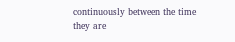continuously between the time they are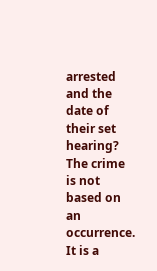arrested and the date of their set hearing? The crime is not based on an occurrence. It is a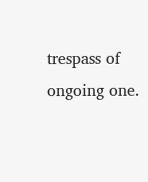trespass of ongoing one.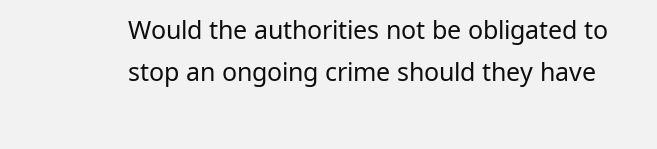Would the authorities not be obligated to stop an ongoing crime should they have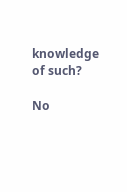knowledge of such?

No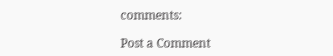comments:

Post a Comment